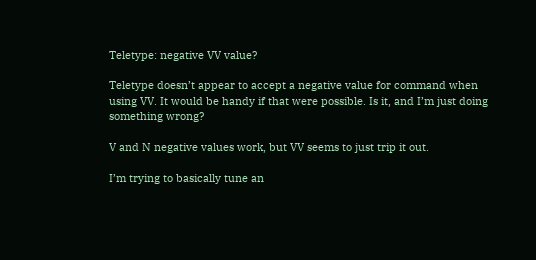Teletype: negative VV value?

Teletype doesn’t appear to accept a negative value for command when using VV. It would be handy if that were possible. Is it, and I’m just doing something wrong?

V and N negative values work, but VV seems to just trip it out.

I’m trying to basically tune an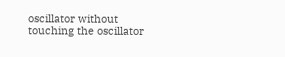oscillator without touching the oscillator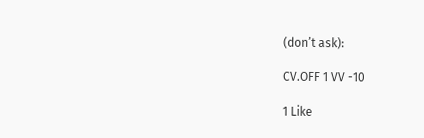(don’t ask):

CV.OFF 1 VV -10

1 Like